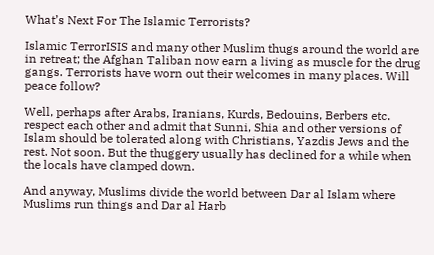What’s Next For The Islamic Terrorists?

Islamic TerrorISIS and many other Muslim thugs around the world are in retreat; the Afghan Taliban now earn a living as muscle for the drug gangs. Terrorists have worn out their welcomes in many places. Will peace follow?

Well, perhaps after Arabs, Iranians, Kurds, Bedouins, Berbers etc. respect each other and admit that Sunni, Shia and other versions of Islam should be tolerated along with Christians, Yazdis Jews and the rest. Not soon. But the thuggery usually has declined for a while when the locals have clamped down.

And anyway, Muslims divide the world between Dar al Islam where Muslims run things and Dar al Harb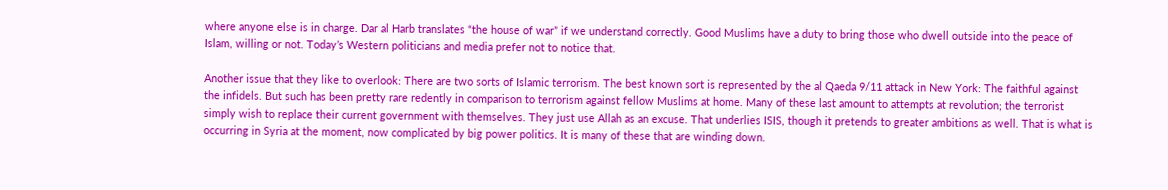where anyone else is in charge. Dar al Harb translates “the house of war” if we understand correctly. Good Muslims have a duty to bring those who dwell outside into the peace of Islam, willing or not. Today’s Western politicians and media prefer not to notice that.

Another issue that they like to overlook: There are two sorts of Islamic terrorism. The best known sort is represented by the al Qaeda 9/11 attack in New York: The faithful against the infidels. But such has been pretty rare redently in comparison to terrorism against fellow Muslims at home. Many of these last amount to attempts at revolution; the terrorist simply wish to replace their current government with themselves. They just use Allah as an excuse. That underlies ISIS, though it pretends to greater ambitions as well. That is what is occurring in Syria at the moment, now complicated by big power politics. It is many of these that are winding down.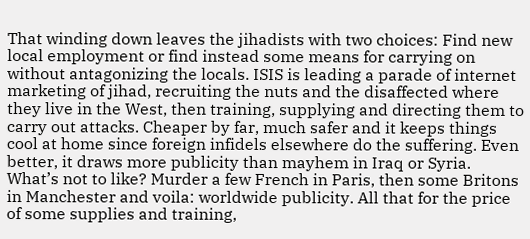That winding down leaves the jihadists with two choices: Find new local employment or find instead some means for carrying on without antagonizing the locals. ISIS is leading a parade of internet marketing of jihad, recruiting the nuts and the disaffected where they live in the West, then training, supplying and directing them to carry out attacks. Cheaper by far, much safer and it keeps things cool at home since foreign infidels elsewhere do the suffering. Even better, it draws more publicity than mayhem in Iraq or Syria. What’s not to like? Murder a few French in Paris, then some Britons in Manchester and voila: worldwide publicity. All that for the price of some supplies and training,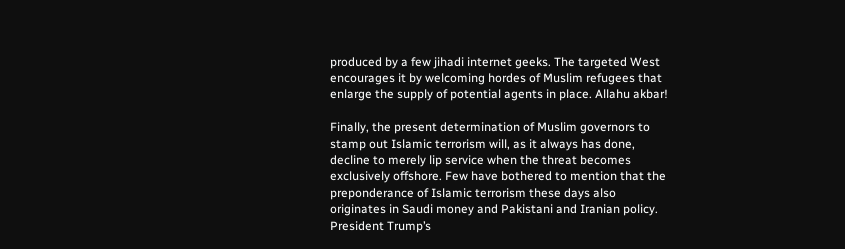produced by a few jihadi internet geeks. The targeted West encourages it by welcoming hordes of Muslim refugees that enlarge the supply of potential agents in place. Allahu akbar!

Finally, the present determination of Muslim governors to stamp out Islamic terrorism will, as it always has done, decline to merely lip service when the threat becomes exclusively offshore. Few have bothered to mention that the preponderance of Islamic terrorism these days also originates in Saudi money and Pakistani and Iranian policy. President Trump’s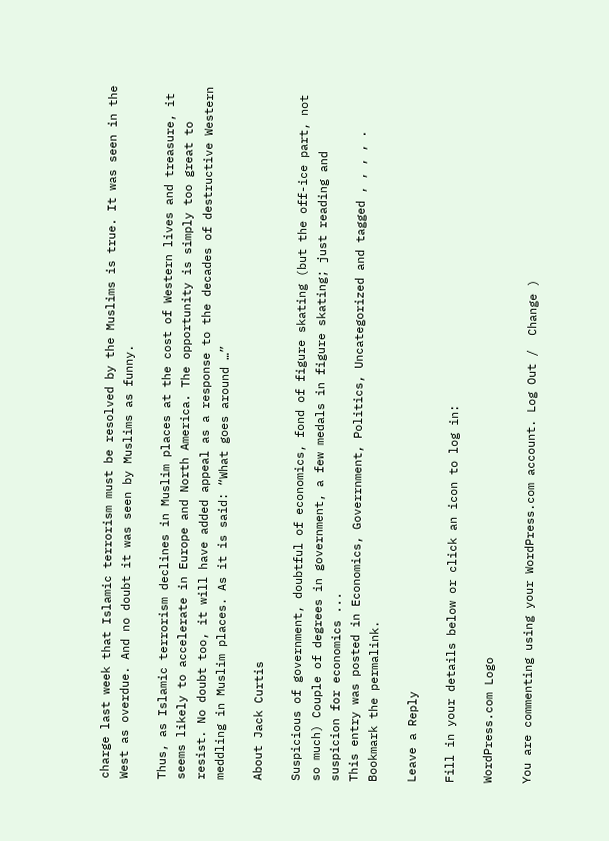charge last week that Islamic terrorism must be resolved by the Muslims is true. It was seen in the West as overdue. And no doubt it was seen by Muslims as funny.

Thus, as Islamic terrorism declines in Muslim places at the cost of Western lives and treasure, it seems likely to accelerate in Europe and North America. The opportunity is simply too great to resist. No doubt too, it will have added appeal as a response to the decades of destructive Western meddling in Muslim places. As it is said: “What goes around …”

About Jack Curtis

Suspicious of government, doubtful of economics, fond of figure skating (but the off-ice part, not so much) Couple of degrees in government, a few medals in figure skating; just reading and suspicion for economics ...
This entry was posted in Economics, Goverrnment, Politics, Uncategorized and tagged , , , , . Bookmark the permalink.

Leave a Reply

Fill in your details below or click an icon to log in:

WordPress.com Logo

You are commenting using your WordPress.com account. Log Out /  Change )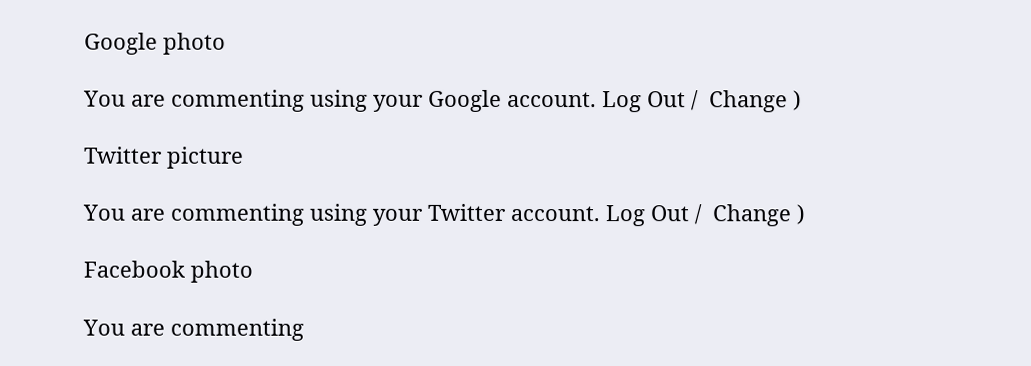Google photo

You are commenting using your Google account. Log Out /  Change )

Twitter picture

You are commenting using your Twitter account. Log Out /  Change )

Facebook photo

You are commenting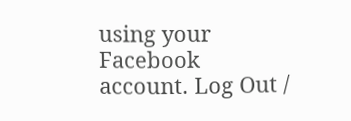using your Facebook account. Log Out /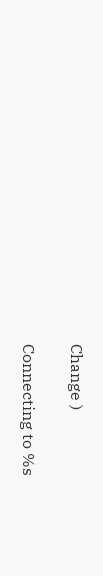Change )

Connecting to %s